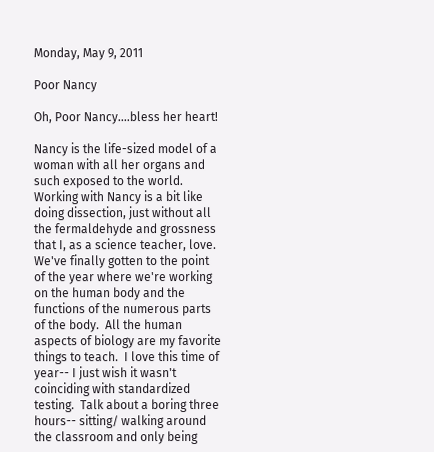Monday, May 9, 2011

Poor Nancy

Oh, Poor Nancy....bless her heart!

Nancy is the life-sized model of a woman with all her organs and such exposed to the world.  Working with Nancy is a bit like doing dissection, just without all the fermaldehyde and grossness that I, as a science teacher, love.  We've finally gotten to the point of the year where we're working on the human body and the functions of the numerous parts of the body.  All the human aspects of biology are my favorite things to teach.  I love this time of year-- I just wish it wasn't coinciding with standardized testing.  Talk about a boring three hours-- sitting/ walking around the classroom and only being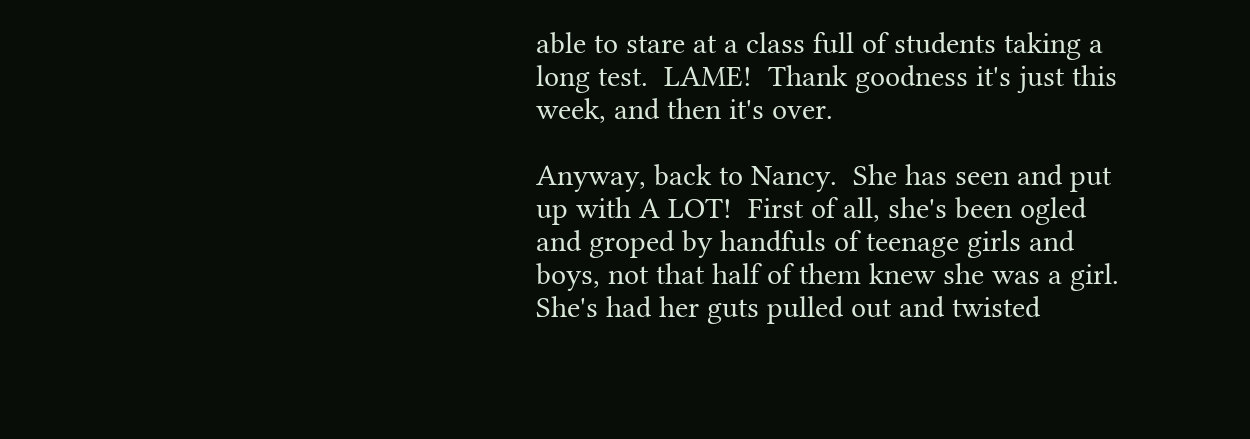able to stare at a class full of students taking a long test.  LAME!  Thank goodness it's just this week, and then it's over.

Anyway, back to Nancy.  She has seen and put up with A LOT!  First of all, she's been ogled and groped by handfuls of teenage girls and boys, not that half of them knew she was a girl.  She's had her guts pulled out and twisted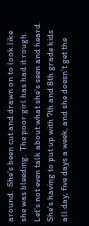around.  She's been cut and drawn on to look like she was bleeding.  The poor girl has had it rough.  Let's not even talk about what she's seen and heard.  She's having to put up with 7th and 8th grade kids all day, five days a week, and she doesn't get the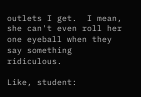outlets I get.  I mean, she can't even roll her one eyeball when they say something ridiculous.

Like, student: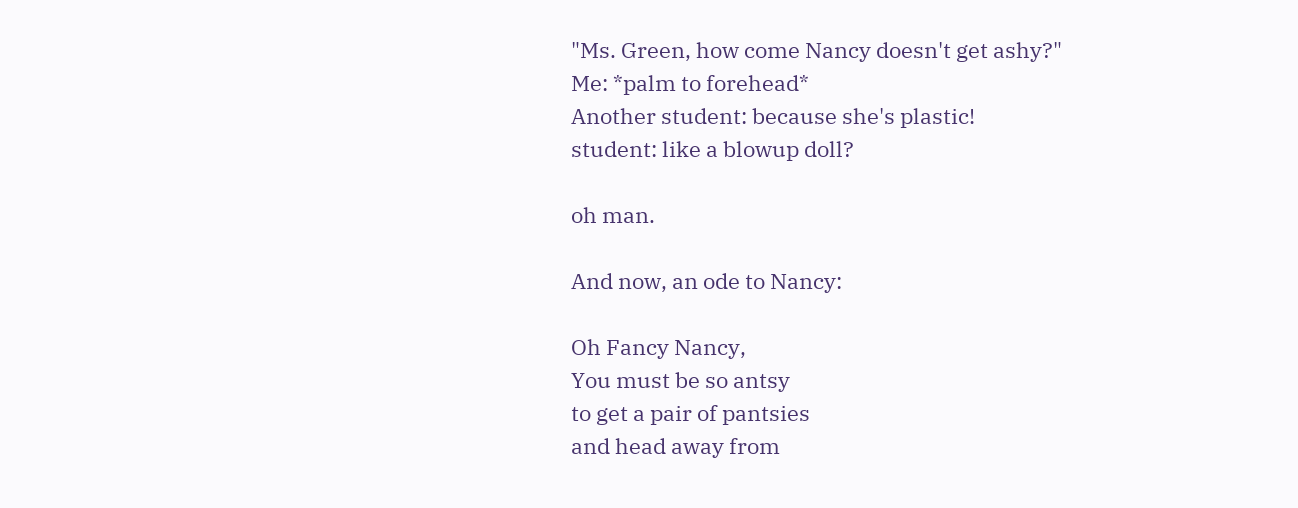"Ms. Green, how come Nancy doesn't get ashy?"
Me: *palm to forehead*
Another student: because she's plastic!
student: like a blowup doll?

oh man.

And now, an ode to Nancy:

Oh Fancy Nancy,
You must be so antsy
to get a pair of pantsies
and head away from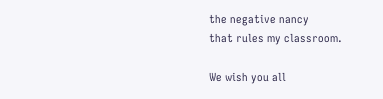the negative nancy
that rules my classroom.

We wish you all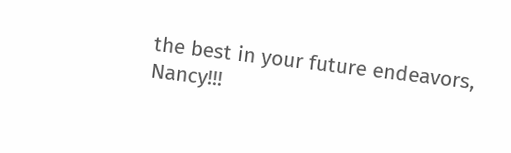the best in your future endeavors, Nancy!!!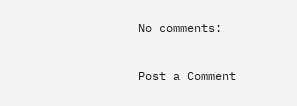No comments:

Post a Comment